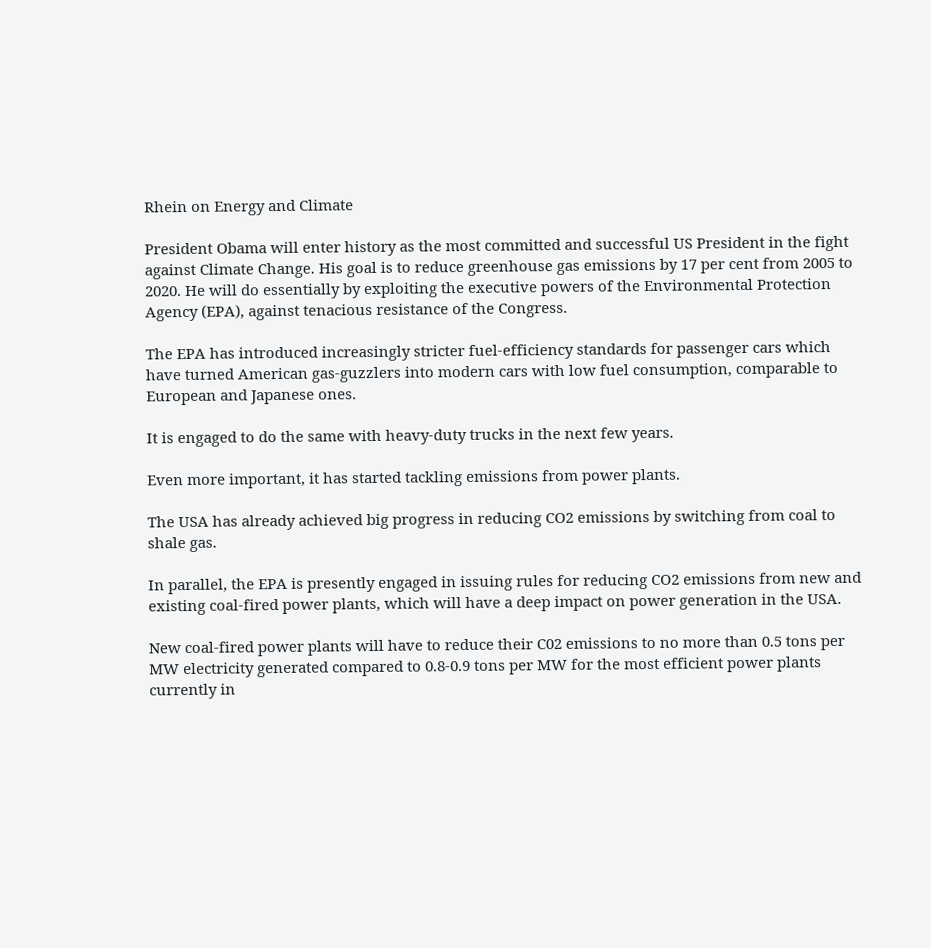Rhein on Energy and Climate

President Obama will enter history as the most committed and successful US President in the fight against Climate Change. His goal is to reduce greenhouse gas emissions by 17 per cent from 2005 to 2020. He will do essentially by exploiting the executive powers of the Environmental Protection Agency (EPA), against tenacious resistance of the Congress.

The EPA has introduced increasingly stricter fuel-efficiency standards for passenger cars which have turned American gas-guzzlers into modern cars with low fuel consumption, comparable to European and Japanese ones.

It is engaged to do the same with heavy-duty trucks in the next few years.

Even more important, it has started tackling emissions from power plants.

The USA has already achieved big progress in reducing CO2 emissions by switching from coal to shale gas.

In parallel, the EPA is presently engaged in issuing rules for reducing CO2 emissions from new and existing coal-fired power plants, which will have a deep impact on power generation in the USA.

New coal-fired power plants will have to reduce their C02 emissions to no more than 0.5 tons per MW electricity generated compared to 0.8-0.9 tons per MW for the most efficient power plants currently in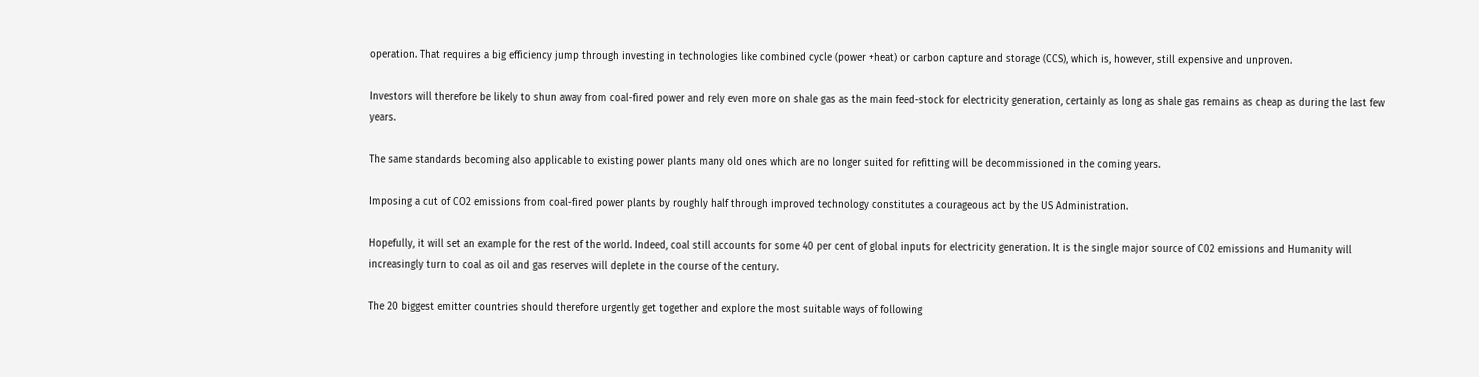operation. That requires a big efficiency jump through investing in technologies like combined cycle (power +heat) or carbon capture and storage (CCS), which is, however, still expensive and unproven.

Investors will therefore be likely to shun away from coal-fired power and rely even more on shale gas as the main feed-stock for electricity generation, certainly as long as shale gas remains as cheap as during the last few years.

The same standards becoming also applicable to existing power plants many old ones which are no longer suited for refitting will be decommissioned in the coming years.

Imposing a cut of CO2 emissions from coal-fired power plants by roughly half through improved technology constitutes a courageous act by the US Administration.

Hopefully, it will set an example for the rest of the world. Indeed, coal still accounts for some 40 per cent of global inputs for electricity generation. It is the single major source of C02 emissions and Humanity will increasingly turn to coal as oil and gas reserves will deplete in the course of the century.

The 20 biggest emitter countries should therefore urgently get together and explore the most suitable ways of following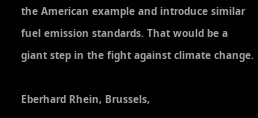the American example and introduce similar fuel emission standards. That would be a giant step in the fight against climate change.

Eberhard Rhein, Brussels,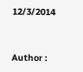12/3/2014


Author :